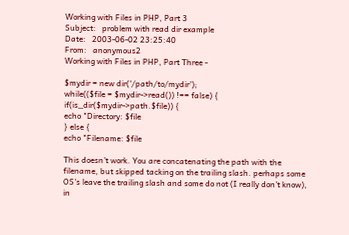Working with Files in PHP, Part 3
Subject:   problem with read dir example
Date:   2003-06-02 23:25:40
From:   anonymous2
Working with Files in PHP, Part Three -

$mydir = new dir('/path/to/mydir');
while(($file = $mydir->read()) !== false) {
if(is_dir($mydir->path.$file)) {
echo "Directory: $file
} else {
echo "Filename: $file

This doesn't work. You are concatenating the path with the filename, but skipped tacking on the trailing slash. perhaps some OS's leave the trailing slash and some do not (I really don't know), in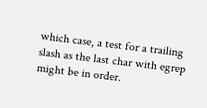which case, a test for a trailing slash as the last char with egrep might be in order.